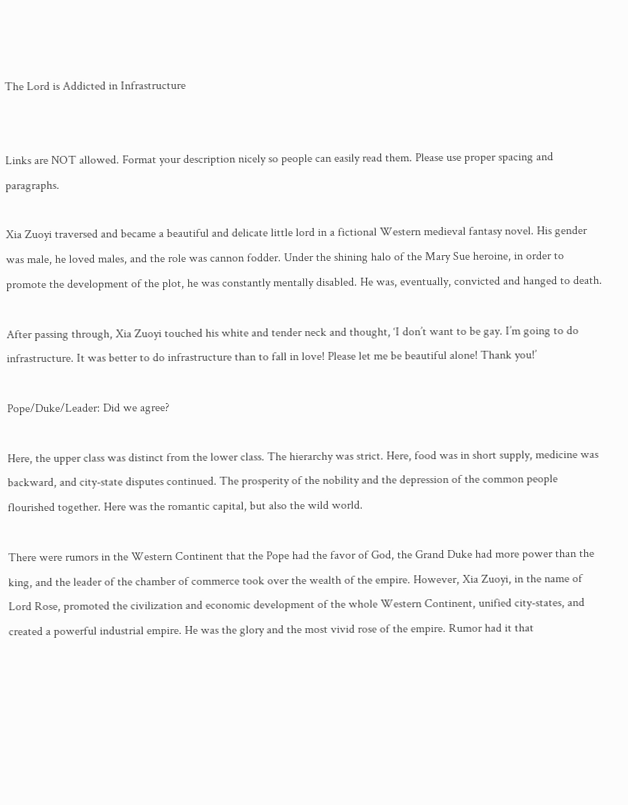The Lord is Addicted in Infrastructure


Links are NOT allowed. Format your description nicely so people can easily read them. Please use proper spacing and paragraphs.

Xia Zuoyi traversed and became a beautiful and delicate little lord in a fictional Western medieval fantasy novel. His gender was male, he loved males, and the role was cannon fodder. Under the shining halo of the Mary Sue heroine, in order to promote the development of the plot, he was constantly mentally disabled. He was, eventually, convicted and hanged to death.

After passing through, Xia Zuoyi touched his white and tender neck and thought, ‘I don’t want to be gay. I’m going to do infrastructure. It was better to do infrastructure than to fall in love! Please let me be beautiful alone! Thank you!’

Pope/Duke/Leader: Did we agree?

Here, the upper class was distinct from the lower class. The hierarchy was strict. Here, food was in short supply, medicine was backward, and city-state disputes continued. The prosperity of the nobility and the depression of the common people flourished together. Here was the romantic capital, but also the wild world.

There were rumors in the Western Continent that the Pope had the favor of God, the Grand Duke had more power than the king, and the leader of the chamber of commerce took over the wealth of the empire. However, Xia Zuoyi, in the name of Lord Rose, promoted the civilization and economic development of the whole Western Continent, unified city-states, and created a powerful industrial empire. He was the glory and the most vivid rose of the empire. Rumor had it that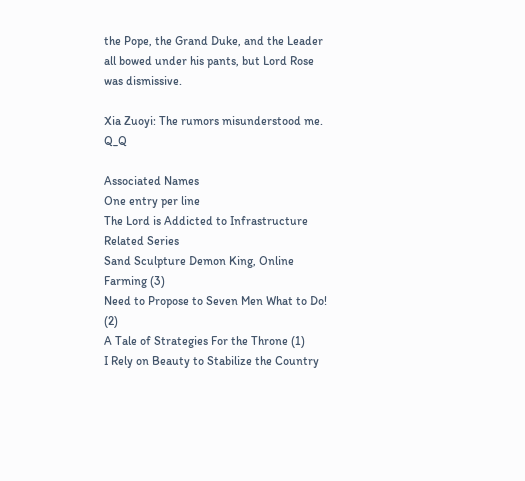the Pope, the Grand Duke, and the Leader all bowed under his pants, but Lord Rose was dismissive.

Xia Zuoyi: The rumors misunderstood me. Q_Q

Associated Names
One entry per line
The Lord is Addicted to Infrastructure
Related Series
Sand Sculpture Demon King, Online Farming (3)
Need to Propose to Seven Men What to Do! (2)
A Tale of Strategies For the Throne (1)
I Rely on Beauty to Stabilize the Country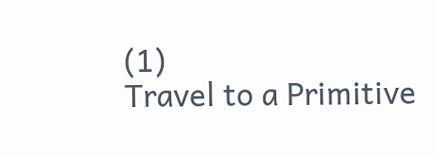(1)
Travel to a Primitive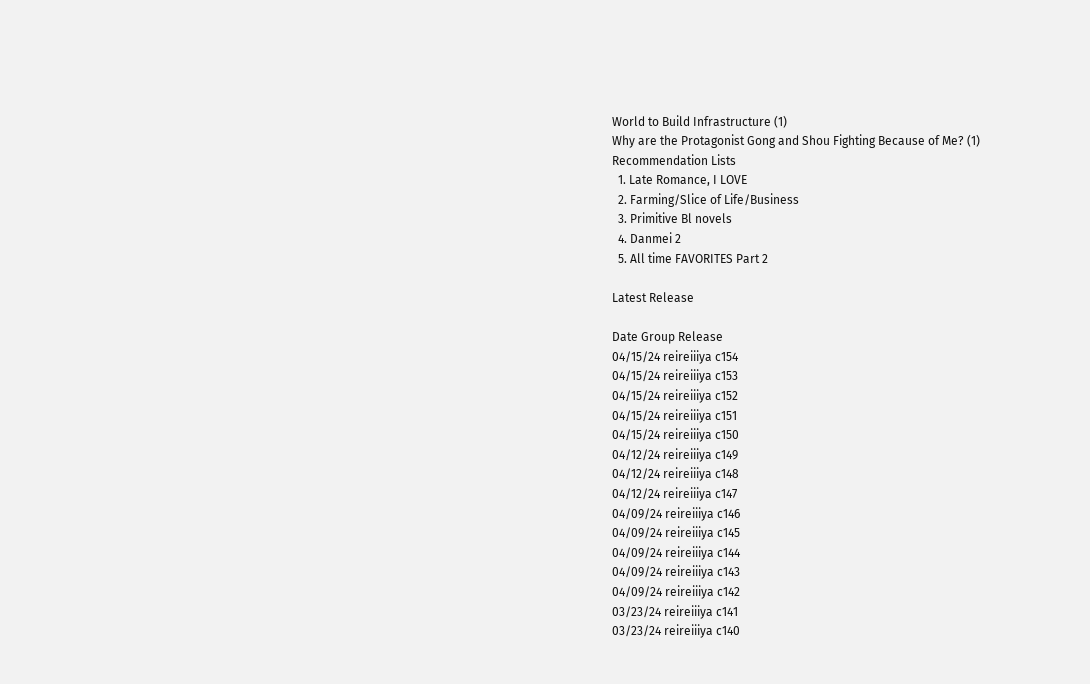World to Build Infrastructure (1)
Why are the Protagonist Gong and Shou Fighting Because of Me? (1)
Recommendation Lists
  1. Late Romance, I LOVE
  2. Farming/Slice of Life/Business
  3. Primitive Bl novels
  4. Danmei 2
  5. All time FAVORITES Part 2

Latest Release

Date Group Release
04/15/24 reireiiiya c154
04/15/24 reireiiiya c153
04/15/24 reireiiiya c152
04/15/24 reireiiiya c151
04/15/24 reireiiiya c150
04/12/24 reireiiiya c149
04/12/24 reireiiiya c148
04/12/24 reireiiiya c147
04/09/24 reireiiiya c146
04/09/24 reireiiiya c145
04/09/24 reireiiiya c144
04/09/24 reireiiiya c143
04/09/24 reireiiiya c142
03/23/24 reireiiiya c141
03/23/24 reireiiiya c140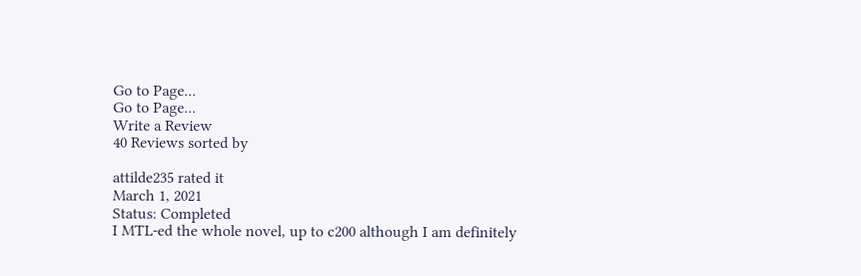Go to Page...
Go to Page...
Write a Review
40 Reviews sorted by

attilde235 rated it
March 1, 2021
Status: Completed
I MTL-ed the whole novel, up to c200 although I am definitely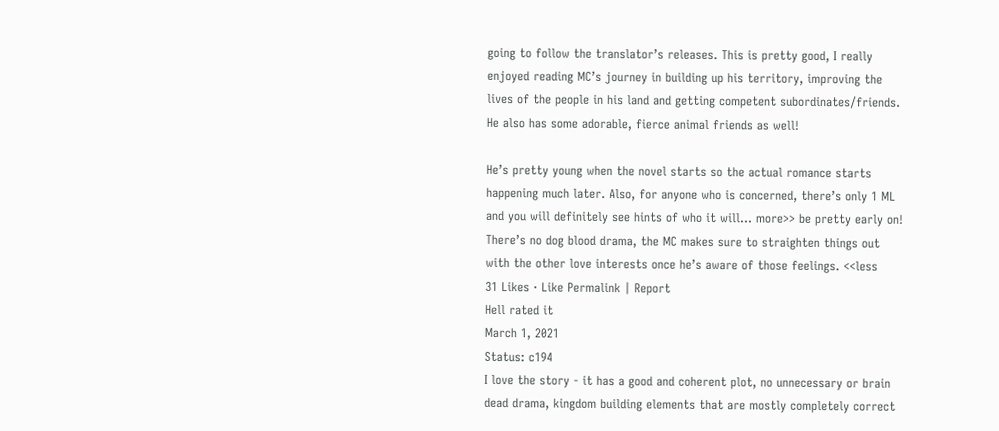going to follow the translator’s releases. This is pretty good, I really enjoyed reading MC’s journey in building up his territory, improving the lives of the people in his land and getting competent subordinates/friends. He also has some adorable, fierce animal friends as well!

He’s pretty young when the novel starts so the actual romance starts happening much later. Also, for anyone who is concerned, there’s only 1 ML and you will definitely see hints of who it will... more>> be pretty early on! There’s no dog blood drama, the MC makes sure to straighten things out with the other love interests once he’s aware of those feelings. <<less
31 Likes · Like Permalink | Report
Hell rated it
March 1, 2021
Status: c194
I love the story - it has a good and coherent plot, no unnecessary or brain dead drama, kingdom building elements that are mostly completely correct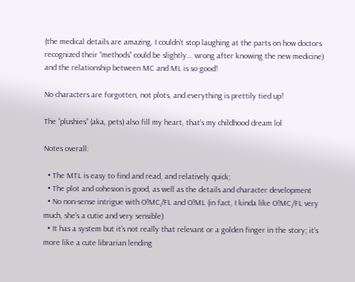(the medical details are amazing, I couldn’t stop laughing at the parts on how doctors recognized their “methods” could be slightly... wrong after knowing the new medicine) and the relationship between MC and ML is so good!

No characters are forgotten, not plots, and everything is prettily tied up!

The “plushies” (aka, pets) also fill my heart, that’s my childhood dream lol

Notes overall:

  • The MTL is easy to find and read, and relatively quick;
  • The plot and cohesion is good, as well as the details and character development
  • No non-sense intrigue with O!MC/FL and O!ML (in fact, I kinda like O!MC/FL very much, she’s a cutie and very sensible)
  • It has a system but it’s not really that relevant or a golden finger in the story; it’s more like a cute librarian lending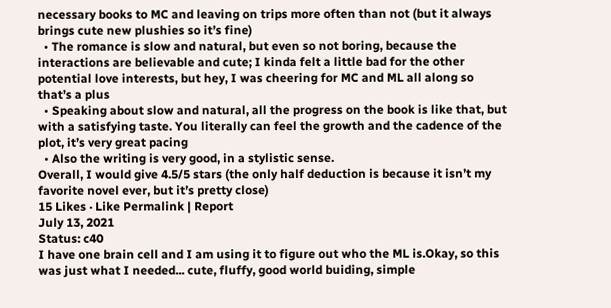necessary books to MC and leaving on trips more often than not (but it always brings cute new plushies so it’s fine)
  • The romance is slow and natural, but even so not boring, because the interactions are believable and cute; I kinda felt a little bad for the other potential love interests, but hey, I was cheering for MC and ML all along so that’s a plus
  • Speaking about slow and natural, all the progress on the book is like that, but with a satisfying taste. You literally can feel the growth and the cadence of the plot, it’s very great pacing
  • Also the writing is very good, in a stylistic sense.
Overall, I would give 4.5/5 stars (the only half deduction is because it isn’t my favorite novel ever, but it’s pretty close)
15 Likes · Like Permalink | Report
July 13, 2021
Status: c40
I have one brain cell and I am using it to figure out who the ML is.Okay, so this was just what I needed... cute, fluffy, good world buiding, simple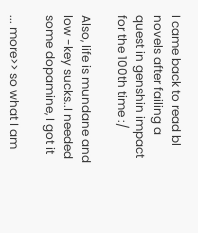I came back to read bl novels after failing a quest in genshin impact for the 100th time :/

Also, life is mundane and low -key sucks..I needed some dopamine, I got it

... more>> so what I am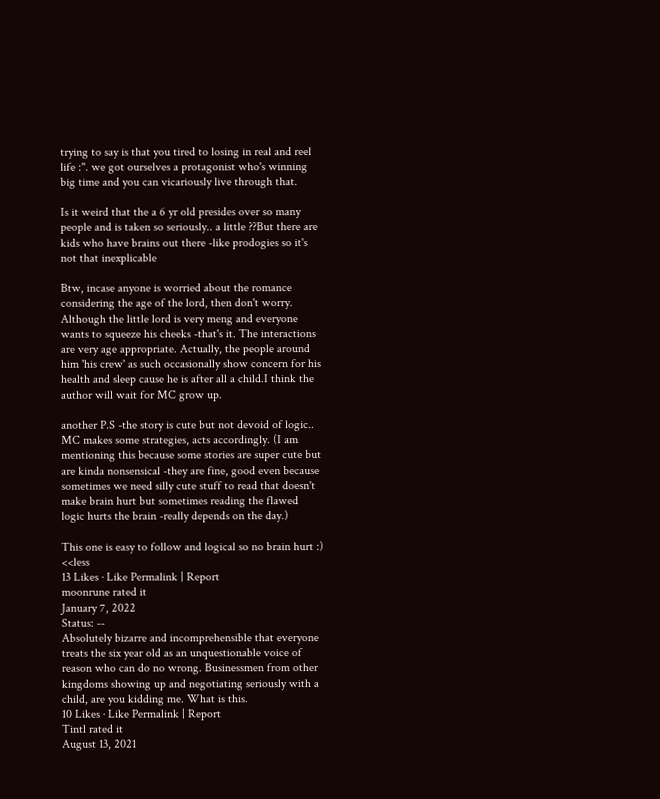trying to say is that you tired to losing in real and reel life :''. we got ourselves a protagonist who's winning big time and you can vicariously live through that.

Is it weird that the a 6 yr old presides over so many people and is taken so seriously.. a little ??But there are kids who have brains out there -like prodogies so it's not that inexplicable

Btw, incase anyone is worried about the romance considering the age of the lord, then don't worry. Although the little lord is very meng and everyone wants to squeeze his cheeks -that's it. The interactions are very age appropriate. Actually, the people around him 'his crew' as such occasionally show concern for his health and sleep cause he is after all a child.I think the author will wait for MC grow up.

another P.S -the story is cute but not devoid of logic.. MC makes some strategies, acts accordingly. (I am mentioning this because some stories are super cute but are kinda nonsensical -they are fine, good even because sometimes we need silly cute stuff to read that doesn't make brain hurt but sometimes reading the flawed logic hurts the brain -really depends on the day.)

This one is easy to follow and logical so no brain hurt :) <<less
13 Likes · Like Permalink | Report
moonrune rated it
January 7, 2022
Status: --
Absolutely bizarre and incomprehensible that everyone treats the six year old as an unquestionable voice of reason who can do no wrong. Businessmen from other kingdoms showing up and negotiating seriously with a child, are you kidding me. What is this.
10 Likes · Like Permalink | Report
Tintl rated it
August 13, 2021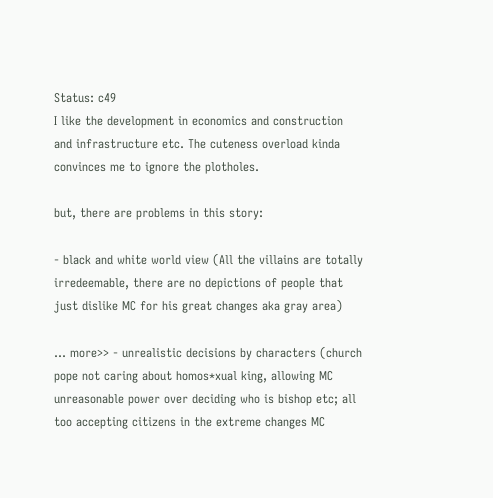Status: c49
I like the development in economics and construction and infrastructure etc. The cuteness overload kinda convinces me to ignore the plotholes.

but, there are problems in this story:

- black and white world view (All the villains are totally irredeemable, there are no depictions of people that just dislike MC for his great changes aka gray area)

... more>> - unrealistic decisions by characters (church pope not caring about homos*xual king, allowing MC unreasonable power over deciding who is bishop etc; all too accepting citizens in the extreme changes MC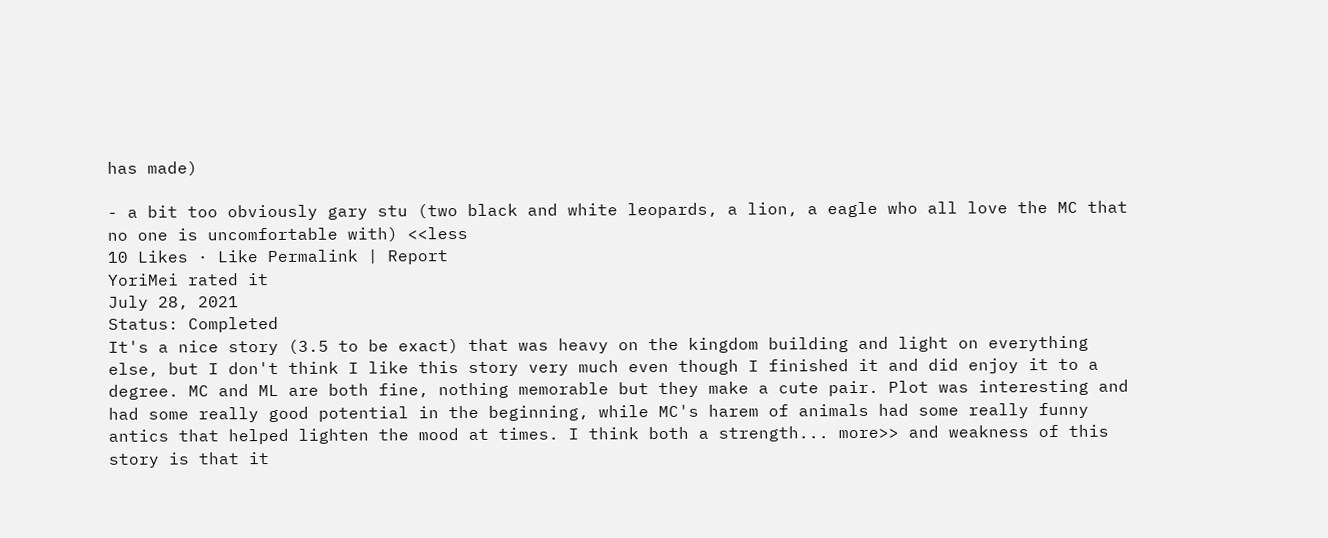has made)

- a bit too obviously gary stu (two black and white leopards, a lion, a eagle who all love the MC that no one is uncomfortable with) <<less
10 Likes · Like Permalink | Report
YoriMei rated it
July 28, 2021
Status: Completed
It's a nice story (3.5 to be exact) that was heavy on the kingdom building and light on everything else, but I don't think I like this story very much even though I finished it and did enjoy it to a degree. MC and ML are both fine, nothing memorable but they make a cute pair. Plot was interesting and had some really good potential in the beginning, while MC's harem of animals had some really funny antics that helped lighten the mood at times. I think both a strength... more>> and weakness of this story is that it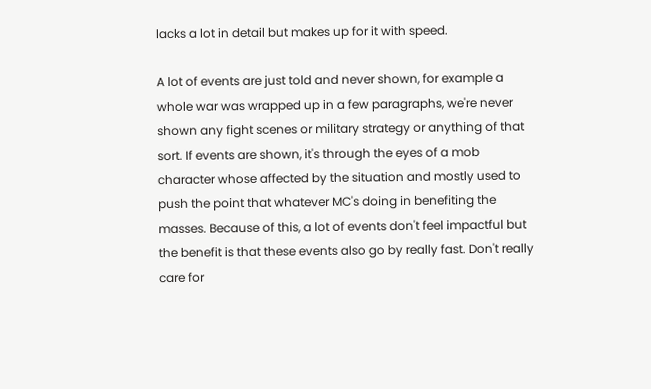lacks a lot in detail but makes up for it with speed.

A lot of events are just told and never shown, for example a whole war was wrapped up in a few paragraphs, we're never shown any fight scenes or military strategy or anything of that sort. If events are shown, it's through the eyes of a mob character whose affected by the situation and mostly used to push the point that whatever MC's doing in benefiting the masses. Because of this, a lot of events don't feel impactful but the benefit is that these events also go by really fast. Don't really care for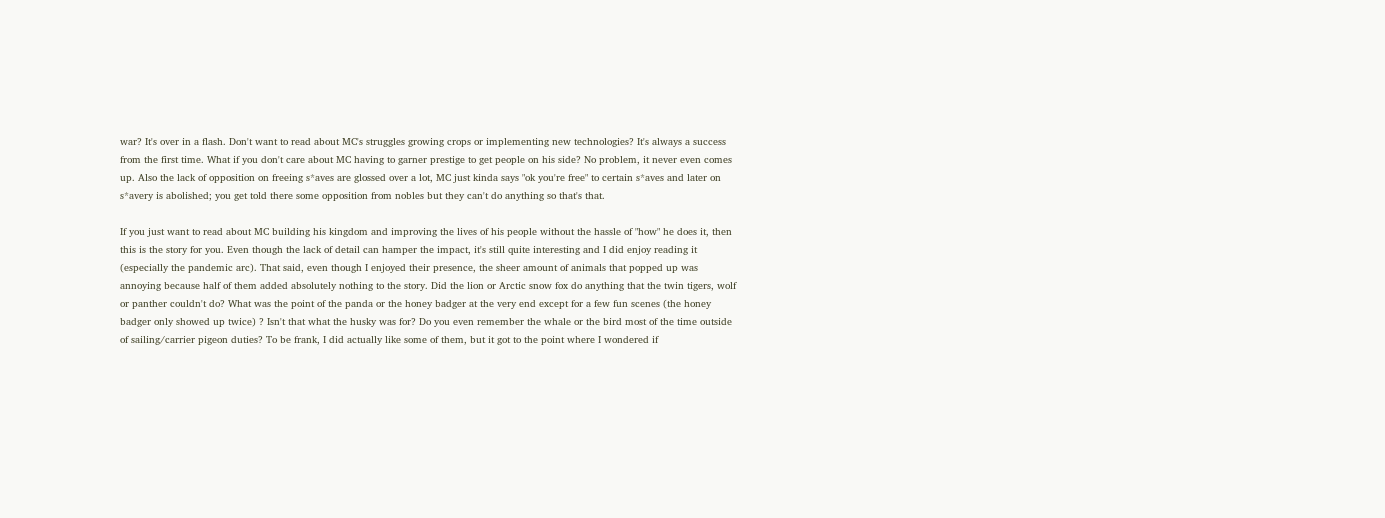war? It's over in a flash. Don't want to read about MC's struggles growing crops or implementing new technologies? It's always a success from the first time. What if you don't care about MC having to garner prestige to get people on his side? No problem, it never even comes up. Also the lack of opposition on freeing s*aves are glossed over a lot, MC just kinda says "ok you're free" to certain s*aves and later on s*avery is abolished; you get told there some opposition from nobles but they can't do anything so that's that.

If you just want to read about MC building his kingdom and improving the lives of his people without the hassle of "how" he does it, then this is the story for you. Even though the lack of detail can hamper the impact, it's still quite interesting and I did enjoy reading it (especially the pandemic arc). That said, even though I enjoyed their presence, the sheer amount of animals that popped up was annoying because half of them added absolutely nothing to the story. Did the lion or Arctic snow fox do anything that the twin tigers, wolf or panther couldn't do? What was the point of the panda or the honey badger at the very end except for a few fun scenes (the honey badger only showed up twice) ? Isn't that what the husky was for? Do you even remember the whale or the bird most of the time outside of sailing/carrier pigeon duties? To be frank, I did actually like some of them, but it got to the point where I wondered if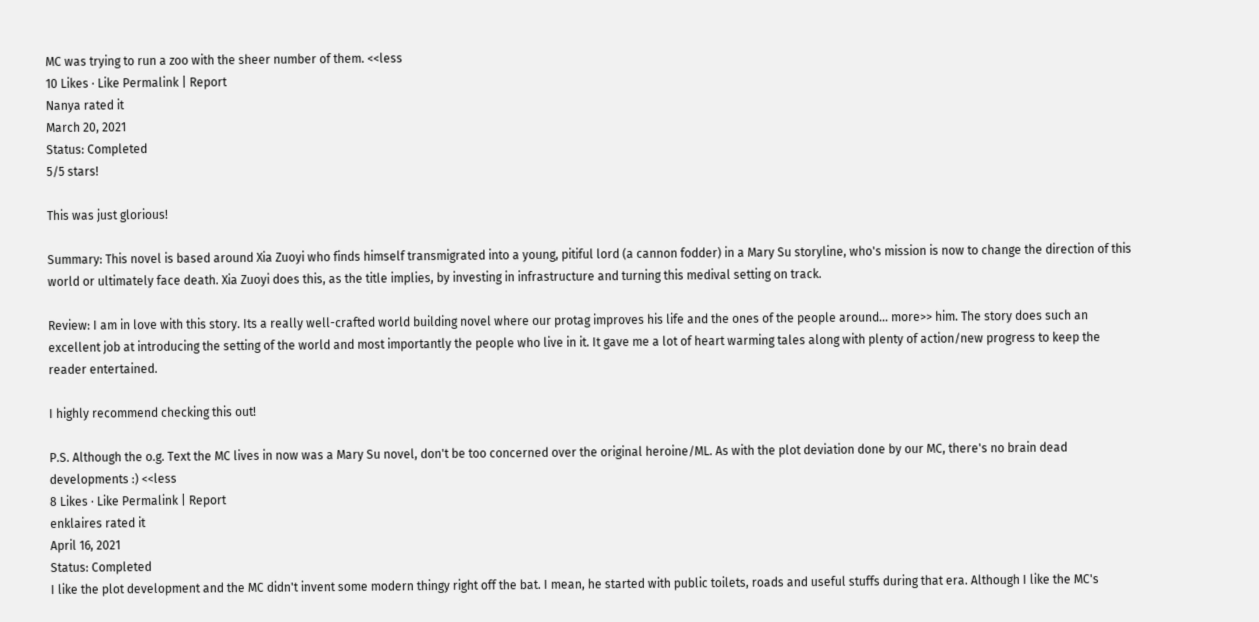MC was trying to run a zoo with the sheer number of them. <<less
10 Likes · Like Permalink | Report
Nanya rated it
March 20, 2021
Status: Completed
5/5 stars!

This was just glorious!

Summary: This novel is based around Xia Zuoyi who finds himself transmigrated into a young, pitiful lord (a cannon fodder) in a Mary Su storyline, who's mission is now to change the direction of this world or ultimately face death. Xia Zuoyi does this, as the title implies, by investing in infrastructure and turning this medival setting on track.

Review: I am in love with this story. Its a really well-crafted world building novel where our protag improves his life and the ones of the people around... more>> him. The story does such an excellent job at introducing the setting of the world and most importantly the people who live in it. It gave me a lot of heart warming tales along with plenty of action/new progress to keep the reader entertained.

I highly recommend checking this out!

P.S. Although the o.g. Text the MC lives in now was a Mary Su novel, don't be too concerned over the original heroine/ML. As with the plot deviation done by our MC, there's no brain dead developments :) <<less
8 Likes · Like Permalink | Report
enklaires rated it
April 16, 2021
Status: Completed
I like the plot development and the MC didn't invent some modern thingy right off the bat. I mean, he started with public toilets, roads and useful stuffs during that era. Although I like the MC's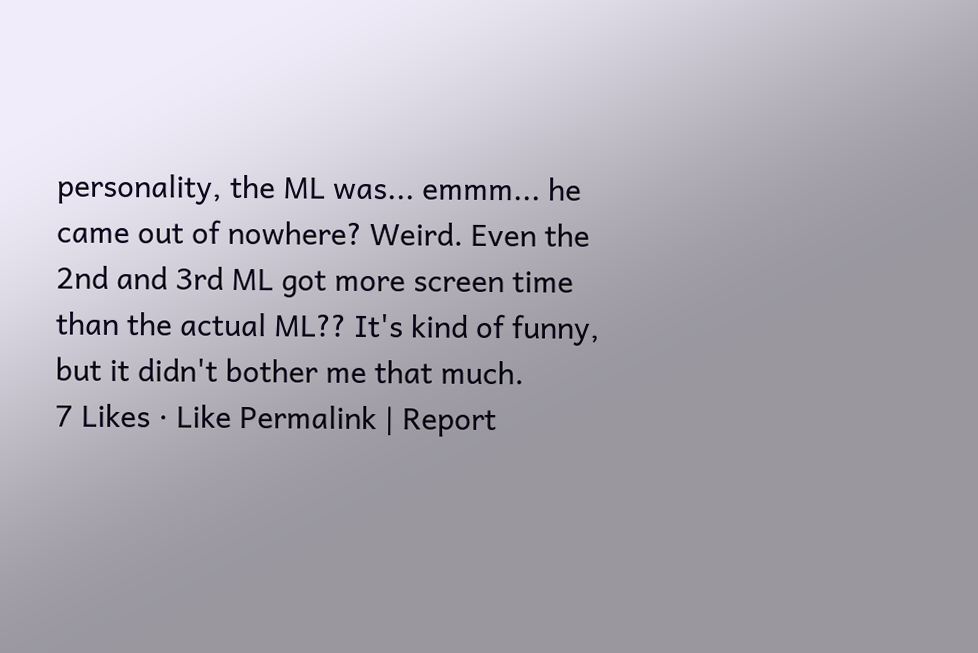personality, the ML was... emmm... he came out of nowhere? Weird. Even the 2nd and 3rd ML got more screen time than the actual ML?? It's kind of funny, but it didn't bother me that much.
7 Likes · Like Permalink | Report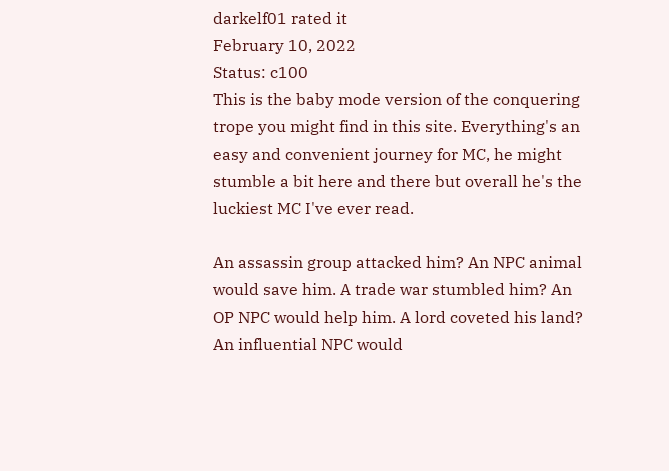darkelf01 rated it
February 10, 2022
Status: c100
This is the baby mode version of the conquering trope you might find in this site. Everything's an easy and convenient journey for MC, he might stumble a bit here and there but overall he's the luckiest MC I've ever read.

An assassin group attacked him? An NPC animal would save him. A trade war stumbled him? An OP NPC would help him. A lord coveted his land? An influential NPC would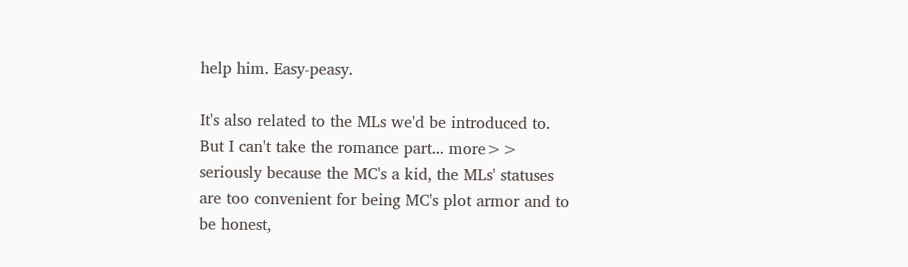help him. Easy-peasy.

It's also related to the MLs we'd be introduced to. But I can't take the romance part... more>> seriously because the MC's a kid, the MLs' statuses are too convenient for being MC's plot armor and to be honest,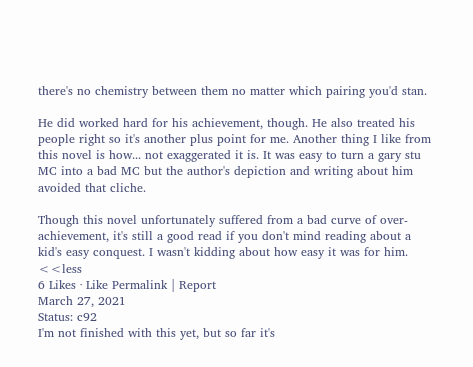there's no chemistry between them no matter which pairing you'd stan.

He did worked hard for his achievement, though. He also treated his people right so it's another plus point for me. Another thing I like from this novel is how... not exaggerated it is. It was easy to turn a gary stu MC into a bad MC but the author's depiction and writing about him avoided that cliche.

Though this novel unfortunately suffered from a bad curve of over-achievement, it's still a good read if you don't mind reading about a kid's easy conquest. I wasn't kidding about how easy it was for him. <<less
6 Likes · Like Permalink | Report
March 27, 2021
Status: c92
I'm not finished with this yet, but so far it's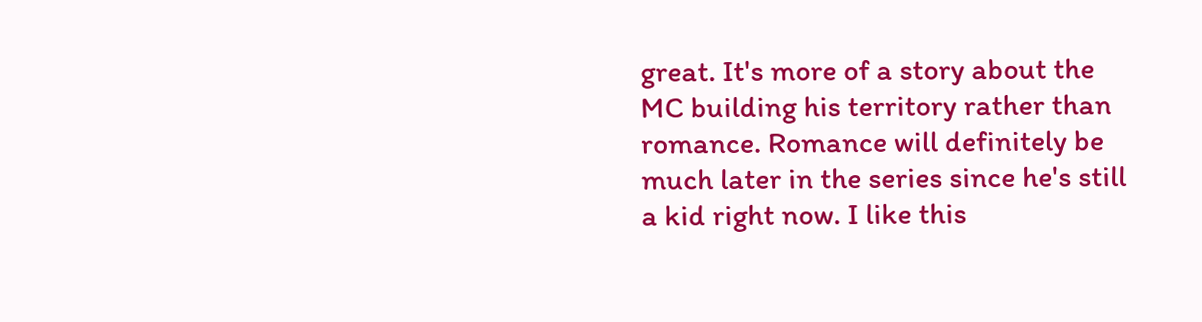great. It's more of a story about the MC building his territory rather than romance. Romance will definitely be much later in the series since he's still a kid right now. I like this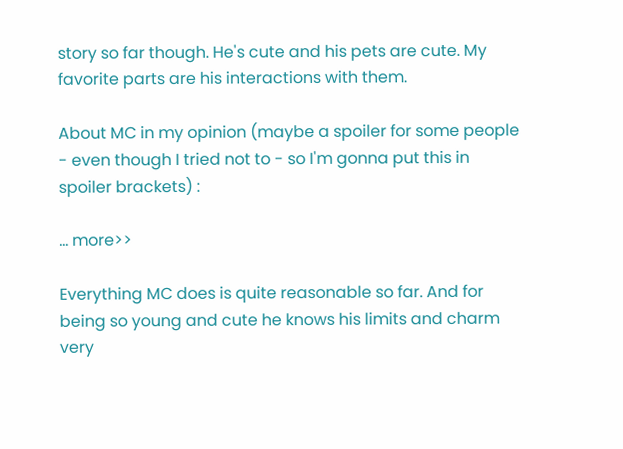story so far though. He's cute and his pets are cute. My favorite parts are his interactions with them.

About MC in my opinion (maybe a spoiler for some people - even though I tried not to - so I'm gonna put this in spoiler brackets) :

... more>>

Everything MC does is quite reasonable so far. And for being so young and cute he knows his limits and charm very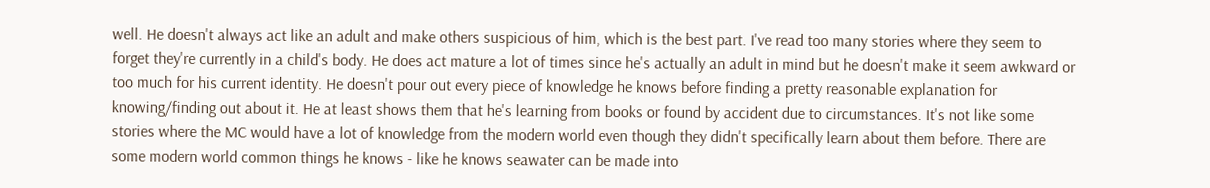well. He doesn't always act like an adult and make others suspicious of him, which is the best part. I've read too many stories where they seem to forget they're currently in a child's body. He does act mature a lot of times since he's actually an adult in mind but he doesn't make it seem awkward or too much for his current identity. He doesn't pour out every piece of knowledge he knows before finding a pretty reasonable explanation for knowing/finding out about it. He at least shows them that he's learning from books or found by accident due to circumstances. It's not like some stories where the MC would have a lot of knowledge from the modern world even though they didn't specifically learn about them before. There are some modern world common things he knows - like he knows seawater can be made into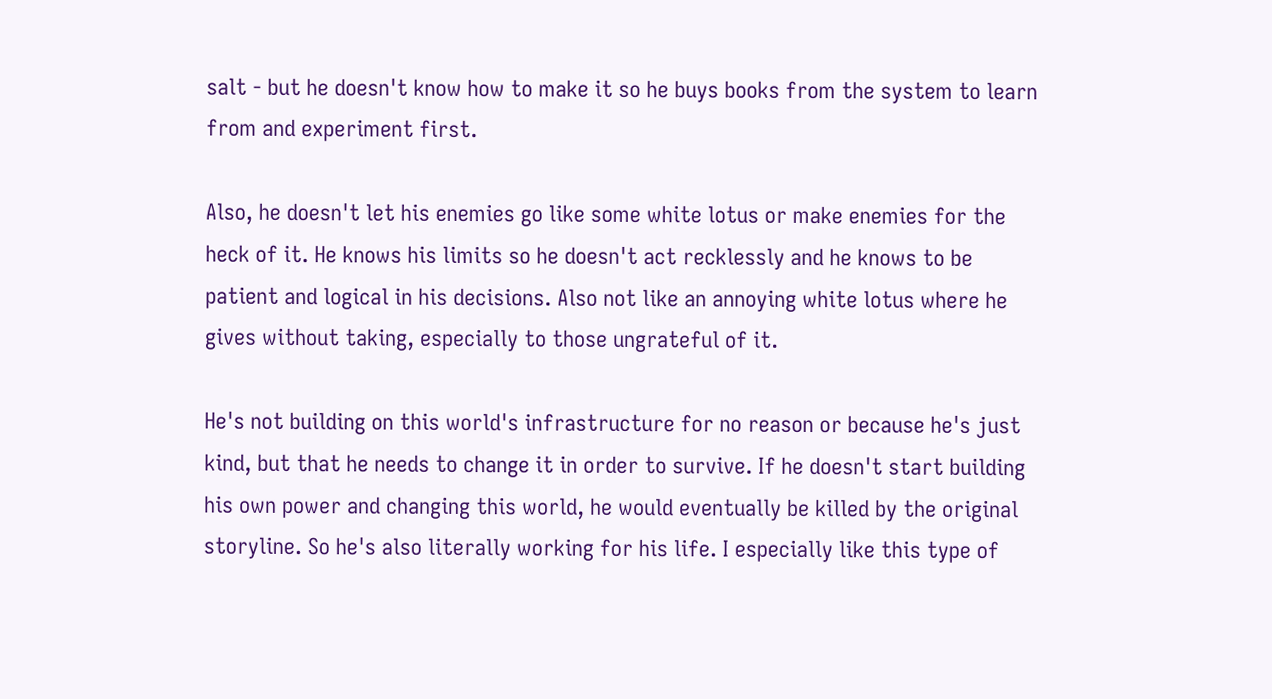salt - but he doesn't know how to make it so he buys books from the system to learn from and experiment first.

Also, he doesn't let his enemies go like some white lotus or make enemies for the heck of it. He knows his limits so he doesn't act recklessly and he knows to be patient and logical in his decisions. Also not like an annoying white lotus where he gives without taking, especially to those ungrateful of it.

He's not building on this world's infrastructure for no reason or because he's just kind, but that he needs to change it in order to survive. If he doesn't start building his own power and changing this world, he would eventually be killed by the original storyline. So he's also literally working for his life. I especially like this type of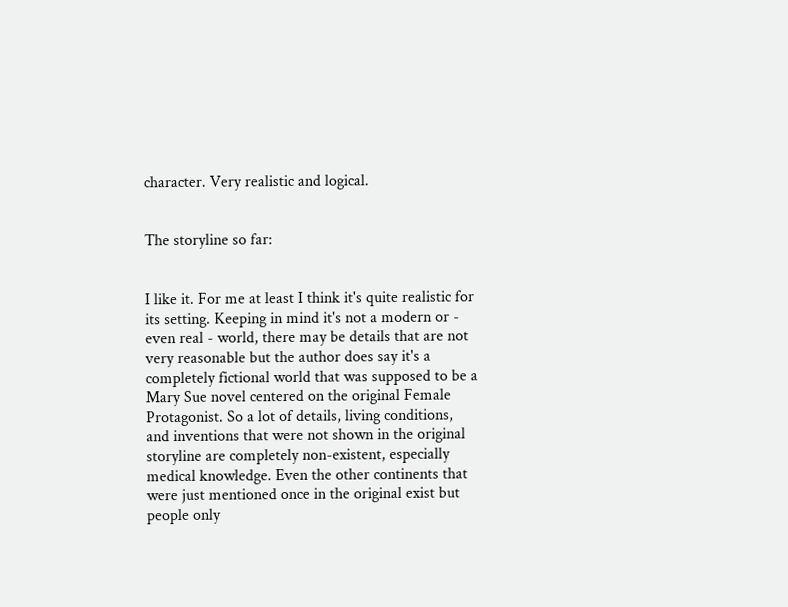character. Very realistic and logical.


The storyline so far:


I like it. For me at least I think it's quite realistic for its setting. Keeping in mind it's not a modern or - even real - world, there may be details that are not very reasonable but the author does say it's a completely fictional world that was supposed to be a Mary Sue novel centered on the original Female Protagonist. So a lot of details, living conditions, and inventions that were not shown in the original storyline are completely non-existent, especially medical knowledge. Even the other continents that were just mentioned once in the original exist but people only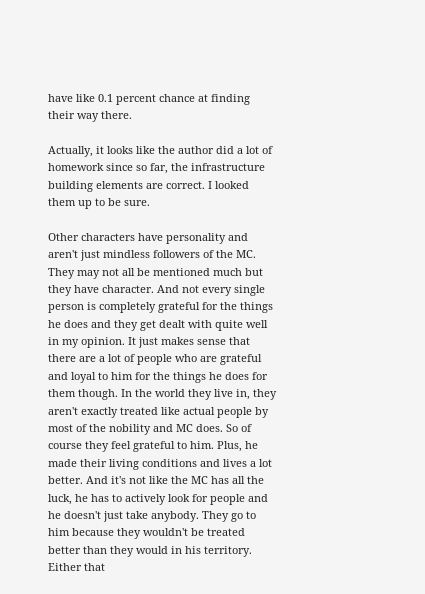have like 0.1 percent chance at finding their way there.

Actually, it looks like the author did a lot of homework since so far, the infrastructure building elements are correct. I looked them up to be sure.

Other characters have personality and aren't just mindless followers of the MC. They may not all be mentioned much but they have character. And not every single person is completely grateful for the things he does and they get dealt with quite well in my opinion. It just makes sense that there are a lot of people who are grateful and loyal to him for the things he does for them though. In the world they live in, they aren't exactly treated like actual people by most of the nobility and MC does. So of course they feel grateful to him. Plus, he made their living conditions and lives a lot better. And it's not like the MC has all the luck, he has to actively look for people and he doesn't just take anybody. They go to him because they wouldn't be treated better than they would in his territory. Either that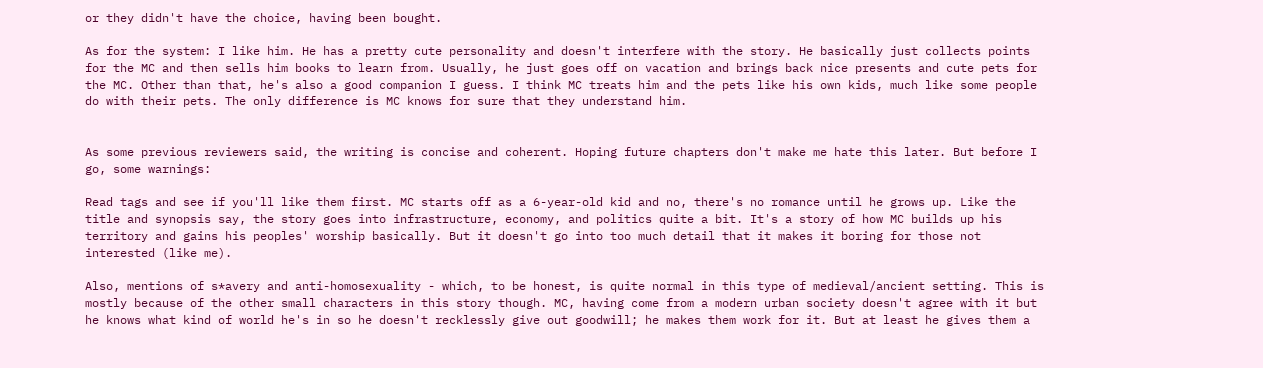or they didn't have the choice, having been bought.

As for the system: I like him. He has a pretty cute personality and doesn't interfere with the story. He basically just collects points for the MC and then sells him books to learn from. Usually, he just goes off on vacation and brings back nice presents and cute pets for the MC. Other than that, he's also a good companion I guess. I think MC treats him and the pets like his own kids, much like some people do with their pets. The only difference is MC knows for sure that they understand him.


As some previous reviewers said, the writing is concise and coherent. Hoping future chapters don't make me hate this later. But before I go, some warnings:

Read tags and see if you'll like them first. MC starts off as a 6-year-old kid and no, there's no romance until he grows up. Like the title and synopsis say, the story goes into infrastructure, economy, and politics quite a bit. It's a story of how MC builds up his territory and gains his peoples' worship basically. But it doesn't go into too much detail that it makes it boring for those not interested (like me).

Also, mentions of s*avery and anti-homosexuality - which, to be honest, is quite normal in this type of medieval/ancient setting. This is mostly because of the other small characters in this story though. MC, having come from a modern urban society doesn't agree with it but he knows what kind of world he's in so he doesn't recklessly give out goodwill; he makes them work for it. But at least he gives them a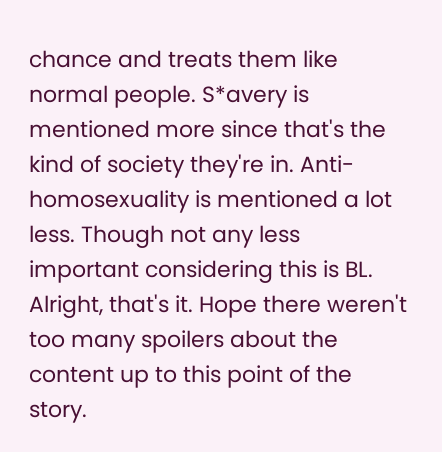chance and treats them like normal people. S*avery is mentioned more since that's the kind of society they're in. Anti-homosexuality is mentioned a lot less. Though not any less important considering this is BL. Alright, that's it. Hope there weren't too many spoilers about the content up to this point of the story.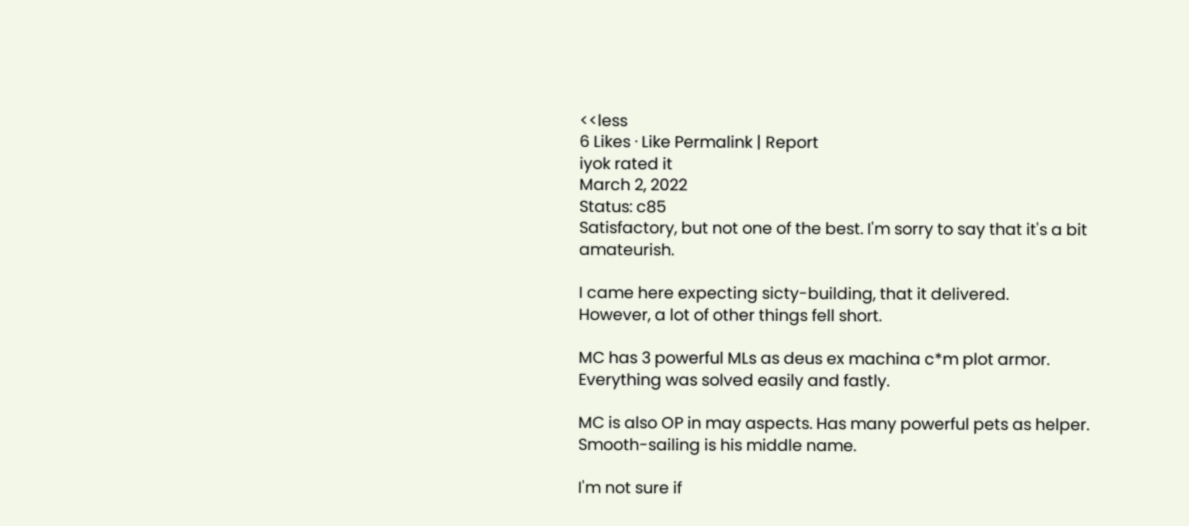<<less
6 Likes · Like Permalink | Report
iyok rated it
March 2, 2022
Status: c85
Satisfactory, but not one of the best. I'm sorry to say that it's a bit amateurish.

I came here expecting sicty-building, that it delivered.
However, a lot of other things fell short.

MC has 3 powerful MLs as deus ex machina c*m plot armor. Everything was solved easily and fastly.

MC is also OP in may aspects. Has many powerful pets as helper. Smooth-sailing is his middle name.

I'm not sure if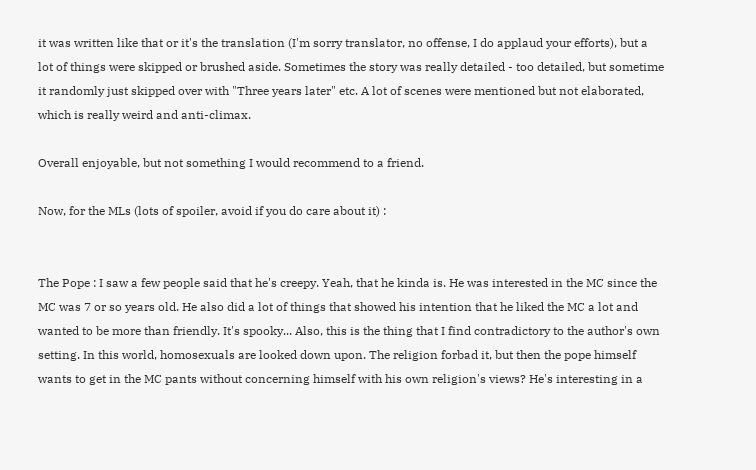it was written like that or it's the translation (I'm sorry translator, no offense, I do applaud your efforts), but a lot of things were skipped or brushed aside. Sometimes the story was really detailed - too detailed, but sometime it randomly just skipped over with "Three years later" etc. A lot of scenes were mentioned but not elaborated, which is really weird and anti-climax.

Overall enjoyable, but not something I would recommend to a friend.

Now, for the MLs (lots of spoiler, avoid if you do care about it) :


The Pope : I saw a few people said that he's creepy. Yeah, that he kinda is. He was interested in the MC since the MC was 7 or so years old. He also did a lot of things that showed his intention that he liked the MC a lot and wanted to be more than friendly. It's spooky... Also, this is the thing that I find contradictory to the author's own setting. In this world, homosexuals are looked down upon. The religion forbad it, but then the pope himself wants to get in the MC pants without concerning himself with his own religion's views? He's interesting in a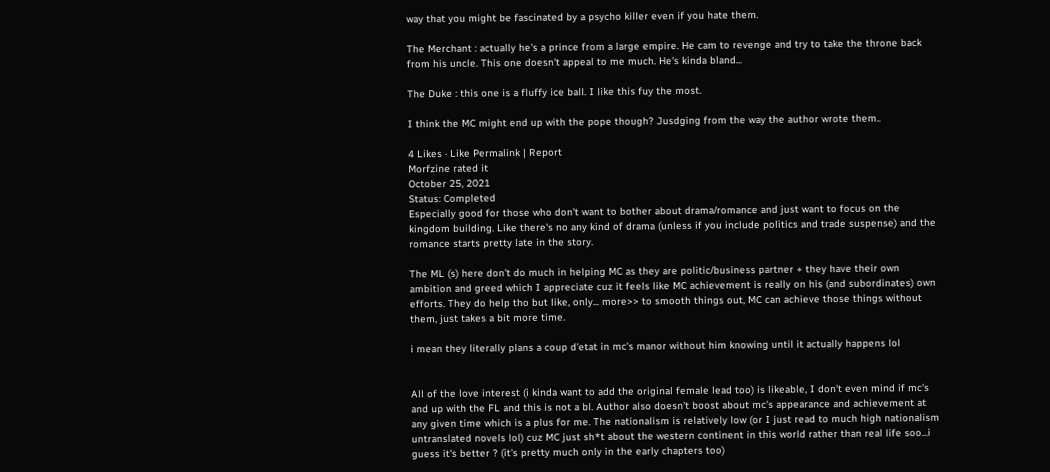way that you might be fascinated by a psycho killer even if you hate them.

The Merchant : actually he's a prince from a large empire. He cam to revenge and try to take the throne back from his uncle. This one doesn't appeal to me much. He's kinda bland...

The Duke : this one is a fluffy ice ball. I like this fuy the most.

I think the MC might end up with the pope though? Jusdging from the way the author wrote them..

4 Likes · Like Permalink | Report
Morfzine rated it
October 25, 2021
Status: Completed
Especially good for those who don't want to bother about drama/romance and just want to focus on the kingdom building. Like there's no any kind of drama (unless if you include politics and trade suspense) and the romance starts pretty late in the story.

The ML (s) here don't do much in helping MC as they are politic/business partner + they have their own ambition and greed which I appreciate cuz it feels like MC achievement is really on his (and subordinates) own efforts. They do help tho but like, only... more>> to smooth things out, MC can achieve those things without them, just takes a bit more time.

i mean they literally plans a coup d'etat in mc's manor without him knowing until it actually happens lol


All of the love interest (i kinda want to add the original female lead too) is likeable, I don't even mind if mc's and up with the FL and this is not a bl. Author also doesn't boost about mc's appearance and achievement at any given time which is a plus for me. The nationalism is relatively low (or I just read to much high nationalism untranslated novels lol) cuz MC just sh*t about the western continent in this world rather than real life soo...i guess it's better ? (it's pretty much only in the early chapters too)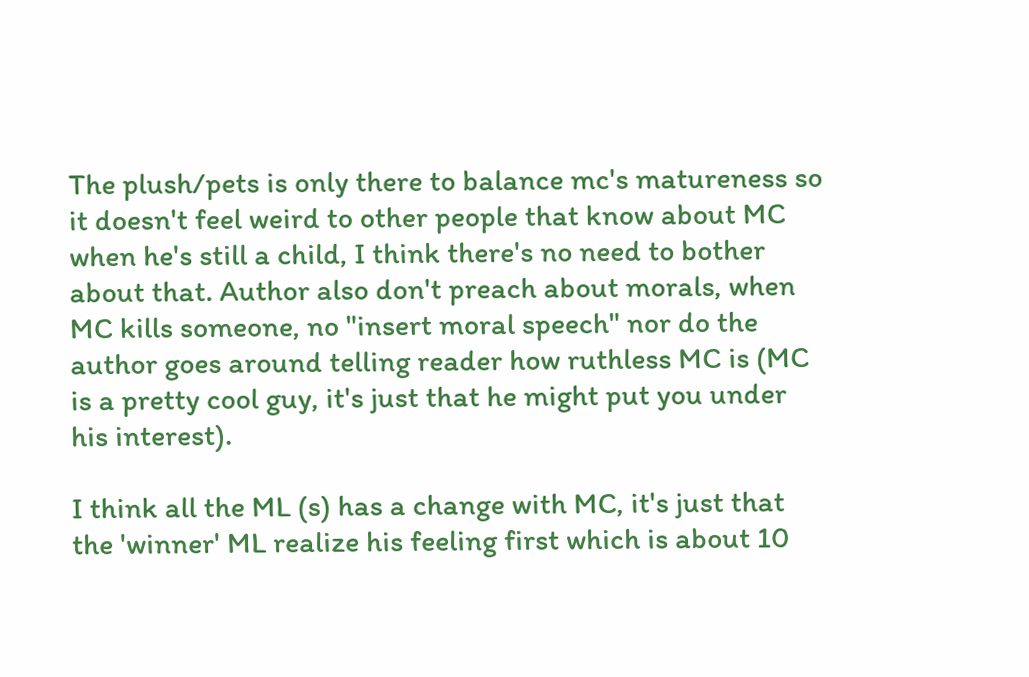The plush/pets is only there to balance mc's matureness so it doesn't feel weird to other people that know about MC when he's still a child, I think there's no need to bother about that. Author also don't preach about morals, when MC kills someone, no "insert moral speech" nor do the author goes around telling reader how ruthless MC is (MC is a pretty cool guy, it's just that he might put you under his interest).

I think all the ML (s) has a change with MC, it's just that the 'winner' ML realize his feeling first which is about 10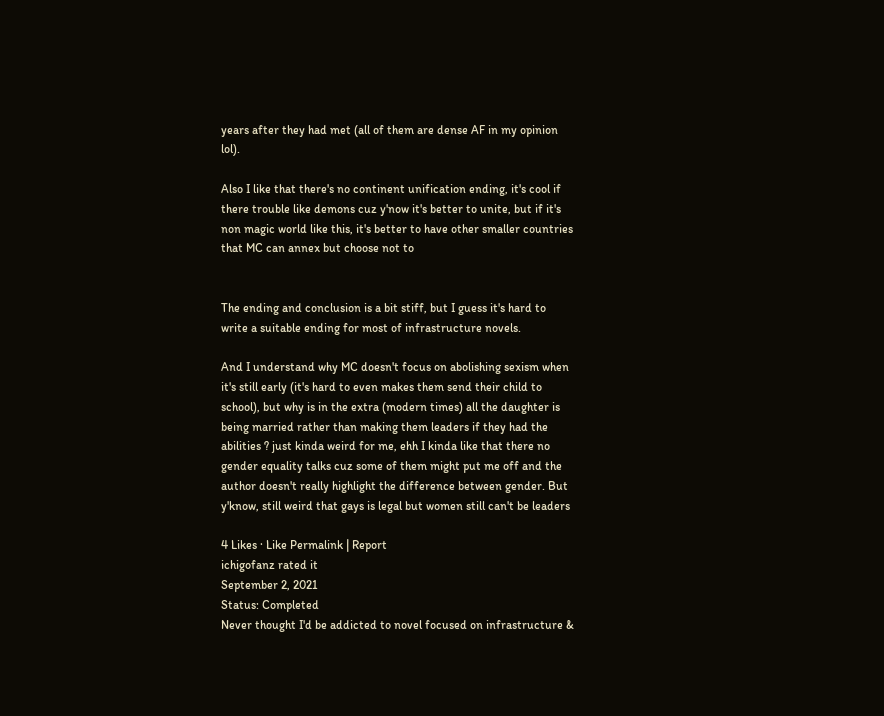years after they had met (all of them are dense AF in my opinion lol).

Also I like that there's no continent unification ending, it's cool if there trouble like demons cuz y'now it's better to unite, but if it's non magic world like this, it's better to have other smaller countries that MC can annex but choose not to


The ending and conclusion is a bit stiff, but I guess it's hard to write a suitable ending for most of infrastructure novels.

And I understand why MC doesn't focus on abolishing sexism when it's still early (it's hard to even makes them send their child to school), but why is in the extra (modern times) all the daughter is being married rather than making them leaders if they had the abilities ? just kinda weird for me, ehh I kinda like that there no gender equality talks cuz some of them might put me off and the author doesn't really highlight the difference between gender. But y'know, still weird that gays is legal but women still can't be leaders

4 Likes · Like Permalink | Report
ichigofanz rated it
September 2, 2021
Status: Completed
Never thought I'd be addicted to novel focused on infrastructure &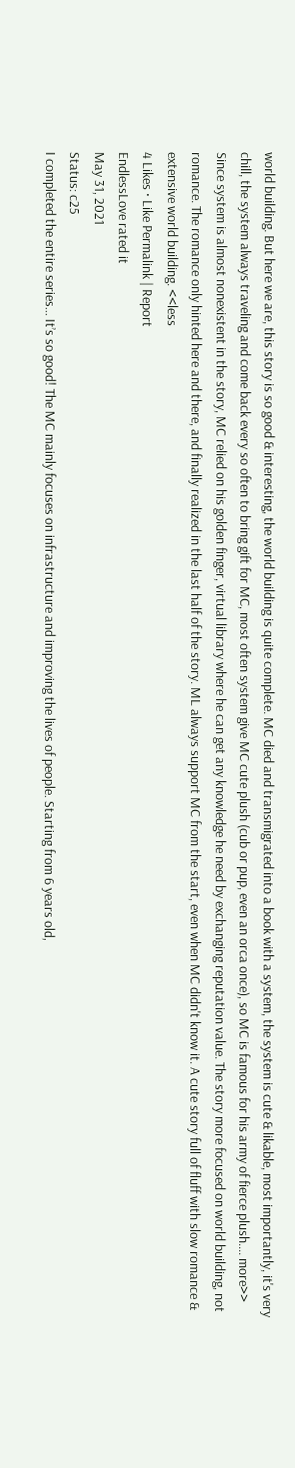world building. But here we are, this story is so good & interesting, the world building is quite complete. MC died and transmigrated into a book with a system, the system is cute & likable, most importantly, it's very chill, the system always traveling and come back every so often to bring gift for MC, most often system give MC cute plush (cub or pup, even an orca once), so MC is famous for his army of fierce plush.... more>> Since system is almost nonexistent in the story, MC relied on his golden finger, virtual library where he can get any knowledge he need by exchanging reputation value. The story more focused on world building, not romance. The romance only hinted here and there, and finally realized in the last half of the story. ML always support MC from the start, even when MC didn't know it. A cute story full of fluff with slow romance & extensive world building. <<less
4 Likes · Like Permalink | Report
EndlessLove rated it
May 31, 2021
Status: c25
I completed the entire series... It’s so good! The MC mainly focuses on infrastructure and improving the lives of people. Starting from 6 years old,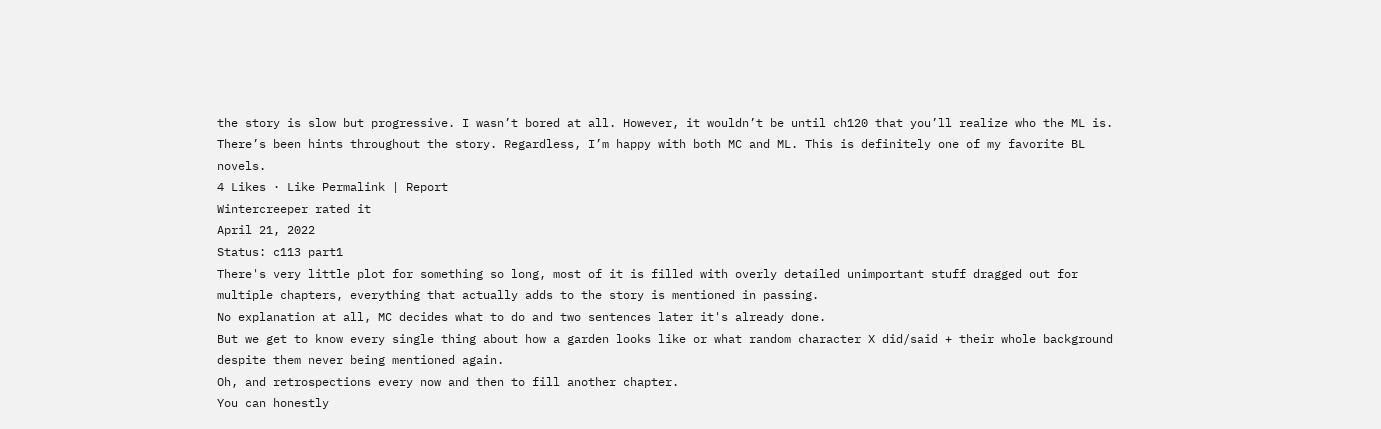the story is slow but progressive. I wasn’t bored at all. However, it wouldn’t be until ch120 that you’ll realize who the ML is. There’s been hints throughout the story. Regardless, I’m happy with both MC and ML. This is definitely one of my favorite BL novels.
4 Likes · Like Permalink | Report
Wintercreeper rated it
April 21, 2022
Status: c113 part1
There's very little plot for something so long, most of it is filled with overly detailed unimportant stuff dragged out for multiple chapters, everything that actually adds to the story is mentioned in passing.
No explanation at all, MC decides what to do and two sentences later it's already done.
But we get to know every single thing about how a garden looks like or what random character X did/said + their whole background despite them never being mentioned again.
Oh, and retrospections every now and then to fill another chapter.
You can honestly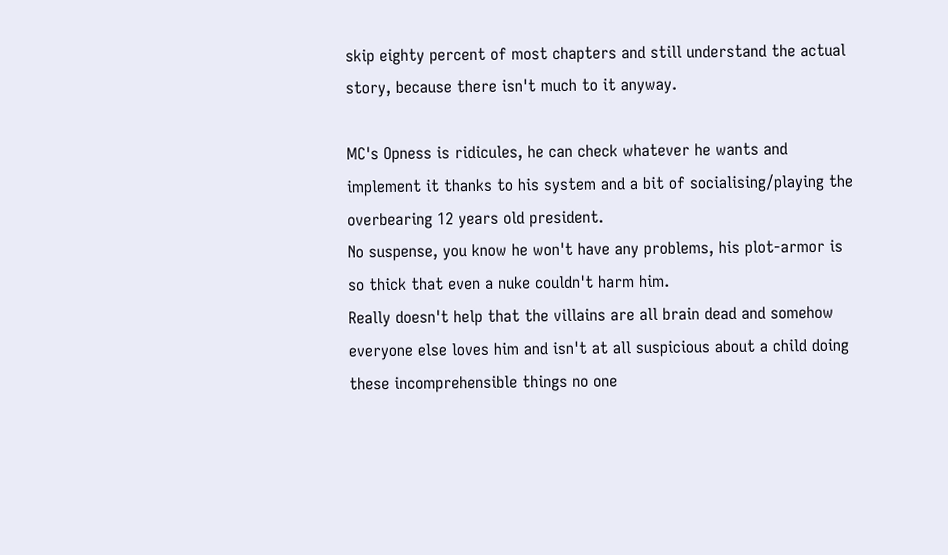skip eighty percent of most chapters and still understand the actual story, because there isn't much to it anyway.

MC's Opness is ridicules, he can check whatever he wants and implement it thanks to his system and a bit of socialising/playing the overbearing 12 years old president.
No suspense, you know he won't have any problems, his plot-armor is so thick that even a nuke couldn't harm him.
Really doesn't help that the villains are all brain dead and somehow everyone else loves him and isn't at all suspicious about a child doing these incomprehensible things no one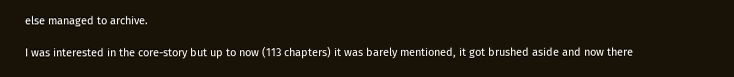else managed to archive.

I was interested in the core-story but up to now (113 chapters) it was barely mentioned, it got brushed aside and now there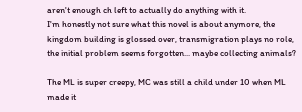aren't enough ch left to actually do anything with it.
I'm honestly not sure what this novel is about anymore, the kingdom building is glossed over, transmigration plays no role, the initial problem seems forgotten... maybe collecting animals?

The ML is super creepy, MC was still a child under 10 when ML made it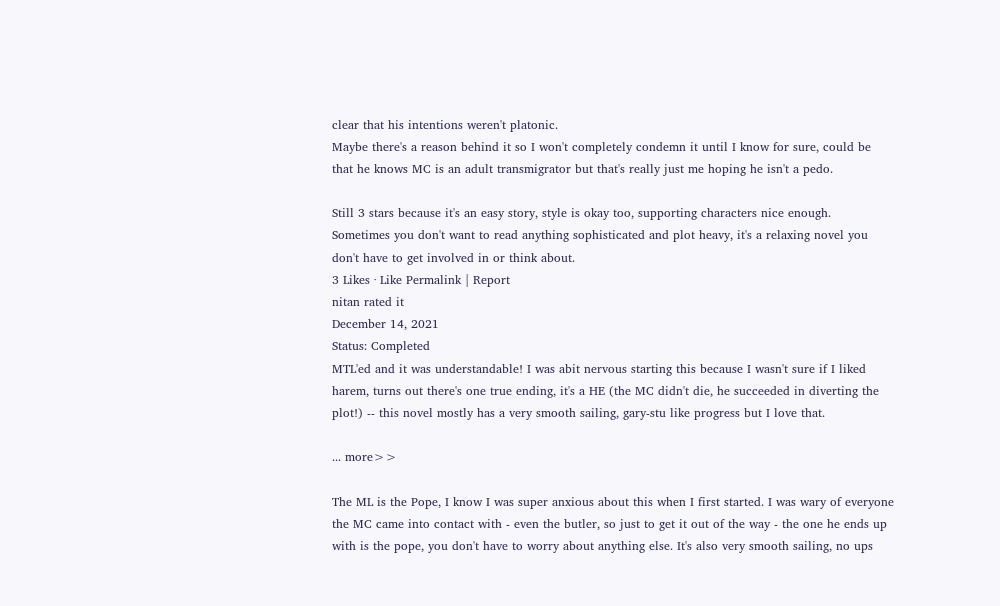clear that his intentions weren't platonic.
Maybe there's a reason behind it so I won't completely condemn it until I know for sure, could be that he knows MC is an adult transmigrator but that's really just me hoping he isn't a pedo.

Still 3 stars because it's an easy story, style is okay too, supporting characters nice enough.
Sometimes you don't want to read anything sophisticated and plot heavy, it's a relaxing novel you don't have to get involved in or think about.
3 Likes · Like Permalink | Report
nitan rated it
December 14, 2021
Status: Completed
MTL'ed and it was understandable! I was abit nervous starting this because I wasn't sure if I liked harem, turns out there's one true ending, it's a HE (the MC didn't die, he succeeded in diverting the plot!) -- this novel mostly has a very smooth sailing, gary-stu like progress but I love that.

... more>>

The ML is the Pope, I know I was super anxious about this when I first started. I was wary of everyone the MC came into contact with - even the butler, so just to get it out of the way - the one he ends up with is the pope, you don't have to worry about anything else. It's also very smooth sailing, no ups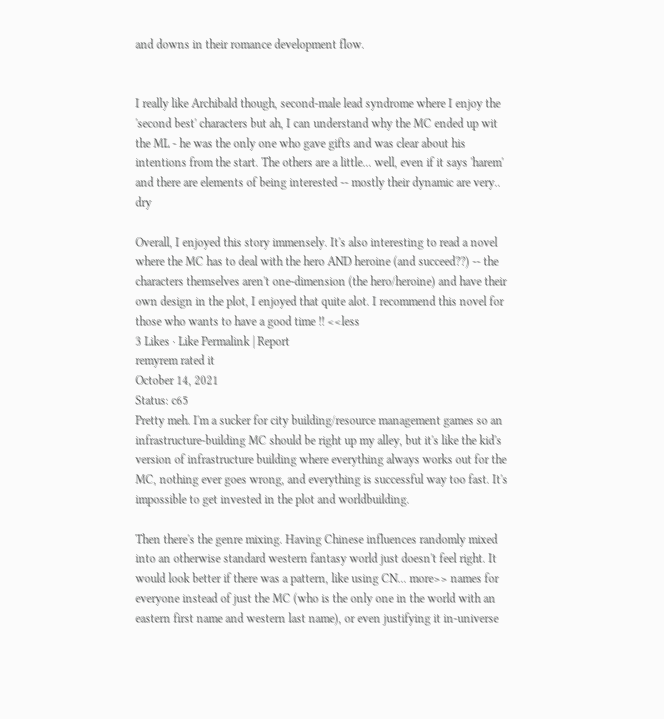and downs in their romance development flow.


I really like Archibald though, second-male lead syndrome where I enjoy the 'second best' characters but ah, I can understand why the MC ended up wit the ML - he was the only one who gave gifts and was clear about his intentions from the start. The others are a little... well, even if it says 'harem' and there are elements of being interested -- mostly their dynamic are very.. dry

Overall, I enjoyed this story immensely. It's also interesting to read a novel where the MC has to deal with the hero AND heroine (and succeed??) -- the characters themselves aren't one-dimension (the hero/heroine) and have their own design in the plot, I enjoyed that quite alot. I recommend this novel for those who wants to have a good time !! <<less
3 Likes · Like Permalink | Report
remyrem rated it
October 14, 2021
Status: c65
Pretty meh. I'm a sucker for city building/resource management games so an infrastructure-building MC should be right up my alley, but it's like the kid's version of infrastructure building where everything always works out for the MC, nothing ever goes wrong, and everything is successful way too fast. It's impossible to get invested in the plot and worldbuilding.

Then there's the genre mixing. Having Chinese influences randomly mixed into an otherwise standard western fantasy world just doesn't feel right. It would look better if there was a pattern, like using CN... more>> names for everyone instead of just the MC (who is the only one in the world with an eastern first name and western last name), or even justifying it in-universe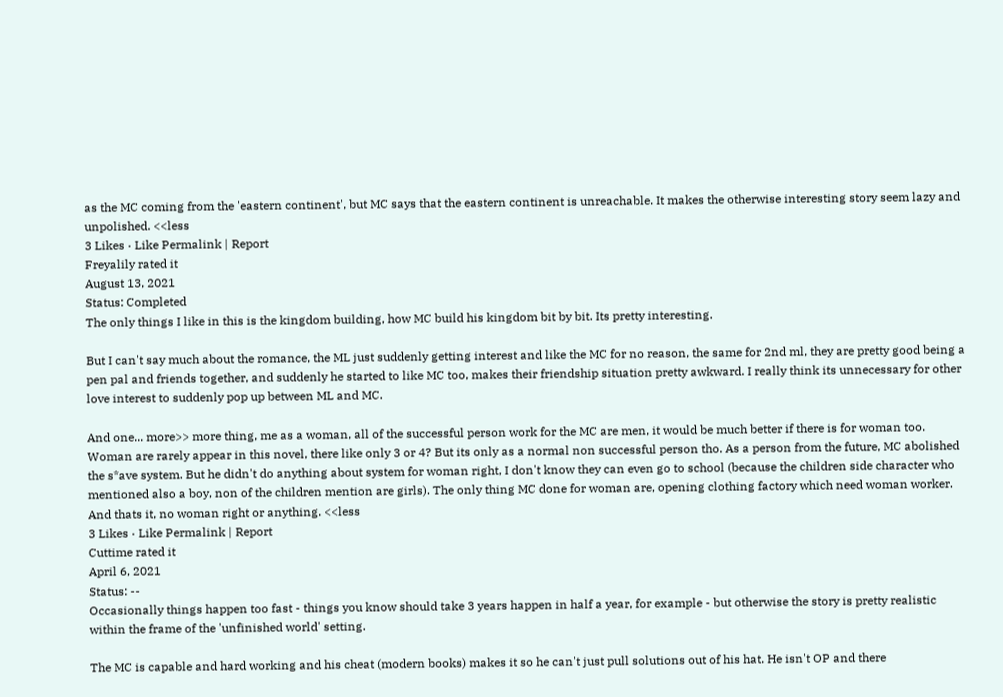as the MC coming from the 'eastern continent', but MC says that the eastern continent is unreachable. It makes the otherwise interesting story seem lazy and unpolished. <<less
3 Likes · Like Permalink | Report
Freyalily rated it
August 13, 2021
Status: Completed
The only things I like in this is the kingdom building, how MC build his kingdom bit by bit. Its pretty interesting.

But I can't say much about the romance, the ML just suddenly getting interest and like the MC for no reason, the same for 2nd ml, they are pretty good being a pen pal and friends together, and suddenly he started to like MC too, makes their friendship situation pretty awkward. I really think its unnecessary for other love interest to suddenly pop up between ML and MC.

And one... more>> more thing, me as a woman, all of the successful person work for the MC are men, it would be much better if there is for woman too. Woman are rarely appear in this novel, there like only 3 or 4? But its only as a normal non successful person tho. As a person from the future, MC abolished the s*ave system. But he didn't do anything about system for woman right, I don't know they can even go to school (because the children side character who mentioned also a boy, non of the children mention are girls). The only thing MC done for woman are, opening clothing factory which need woman worker. And thats it, no woman right or anything. <<less
3 Likes · Like Permalink | Report
Cuttime rated it
April 6, 2021
Status: --
Occasionally things happen too fast - things you know should take 3 years happen in half a year, for example - but otherwise the story is pretty realistic within the frame of the 'unfinished world' setting.

The MC is capable and hard working and his cheat (modern books) makes it so he can't just pull solutions out of his hat. He isn't OP and there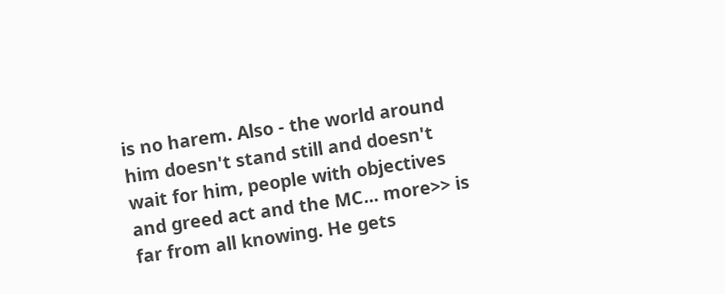is no harem. Also - the world around him doesn't stand still and doesn't wait for him, people with objectives and greed act and the MC... more>> is far from all knowing. He gets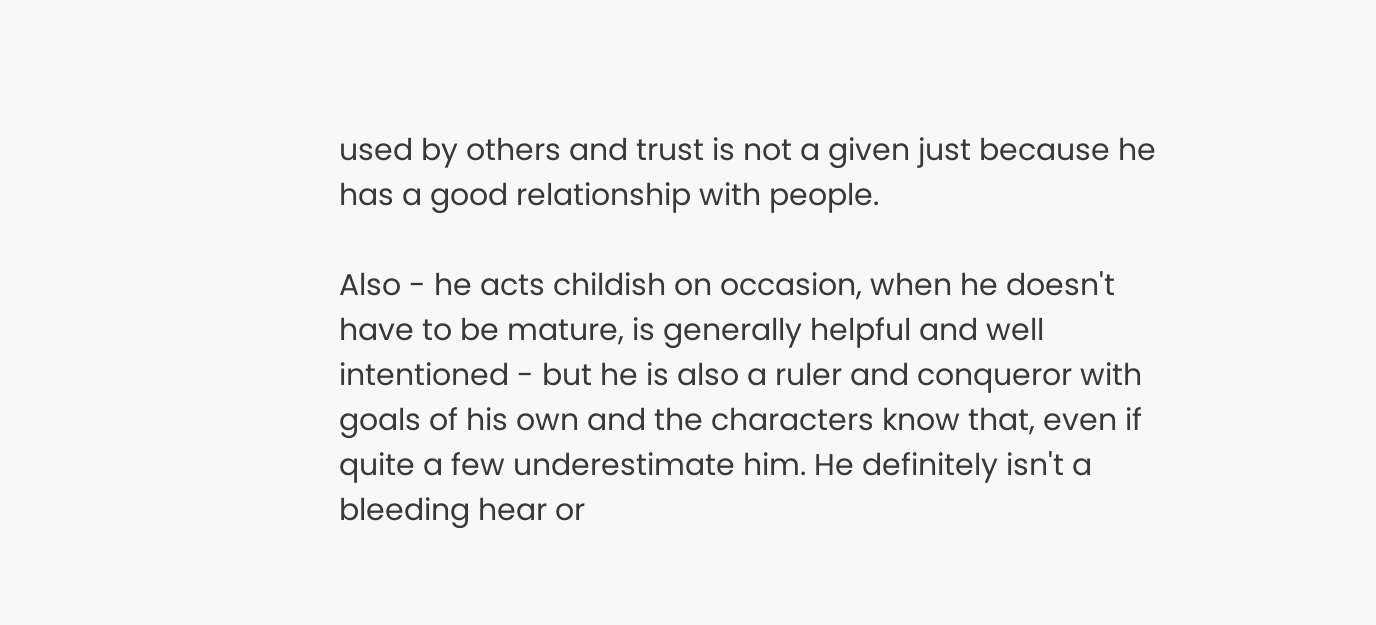used by others and trust is not a given just because he has a good relationship with people.

Also - he acts childish on occasion, when he doesn't have to be mature, is generally helpful and well intentioned - but he is also a ruler and conqueror with goals of his own and the characters know that, even if quite a few underestimate him. He definitely isn't a bleeding hear or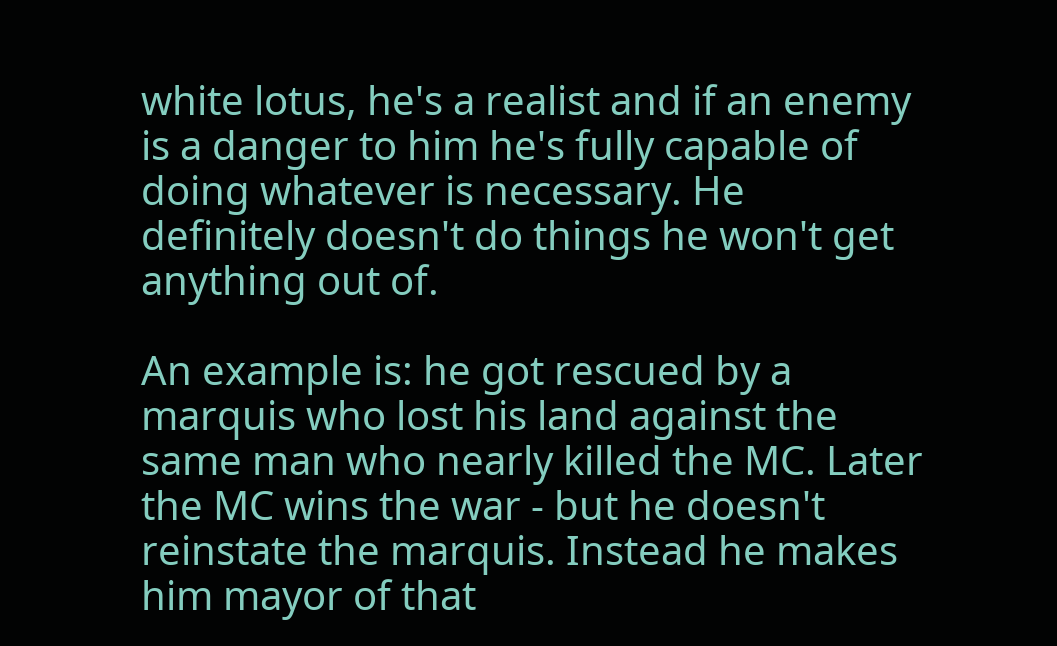white lotus, he's a realist and if an enemy is a danger to him he's fully capable of doing whatever is necessary. He definitely doesn't do things he won't get anything out of.

An example is: he got rescued by a marquis who lost his land against the same man who nearly killed the MC. Later the MC wins the war - but he doesn't reinstate the marquis. Instead he makes him mayor of that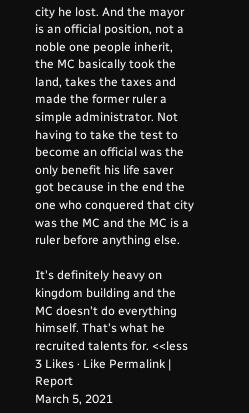city he lost. And the mayor is an official position, not a noble one people inherit, the MC basically took the land, takes the taxes and made the former ruler a simple administrator. Not having to take the test to become an official was the only benefit his life saver got because in the end the one who conquered that city was the MC and the MC is a ruler before anything else.

It's definitely heavy on kingdom building and the MC doesn't do everything himself. That's what he recruited talents for. <<less
3 Likes · Like Permalink | Report
March 5, 2021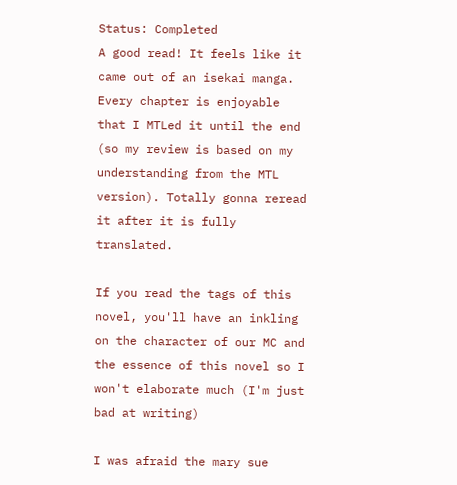Status: Completed
A good read! It feels like it came out of an isekai manga. Every chapter is enjoyable that I MTLed it until the end (so my review is based on my understanding from the MTL version). Totally gonna reread it after it is fully translated.

If you read the tags of this novel, you'll have an inkling on the character of our MC and the essence of this novel so I won't elaborate much (I'm just bad at writing)

I was afraid the mary sue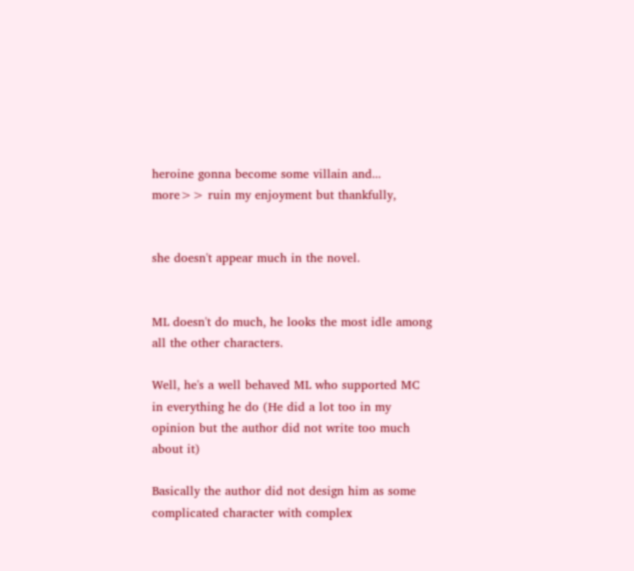heroine gonna become some villain and... more>> ruin my enjoyment but thankfully,


she doesn't appear much in the novel.


ML doesn't do much, he looks the most idle among all the other characters.

Well, he's a well behaved ML who supported MC in everything he do (He did a lot too in my opinion but the author did not write too much about it)

Basically the author did not design him as some complicated character with complex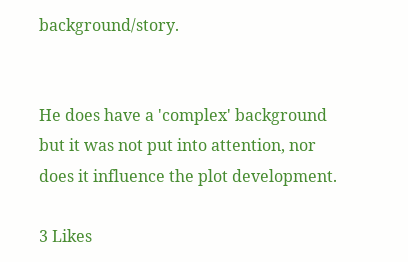background/story.


He does have a 'complex' background but it was not put into attention, nor does it influence the plot development.

3 Likes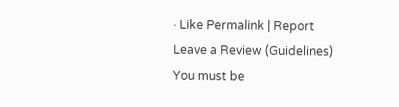· Like Permalink | Report
Leave a Review (Guidelines)
You must be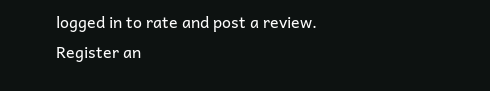logged in to rate and post a review. Register an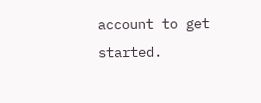account to get started.